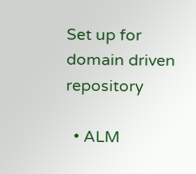Set up for domain driven repository

  • ALM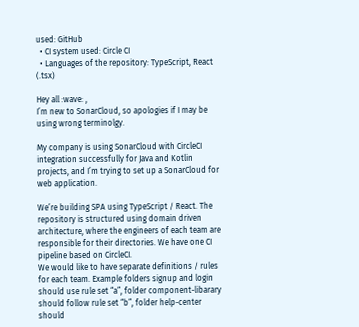used: GitHub
  • CI system used: Circle CI
  • Languages of the repository: TypeScript, React (.tsx)

Hey all :wave: ,
I’m new to SonarCloud, so apologies if I may be using wrong terminolgy.

My company is using SonarCloud with CircleCI integration successfully for Java and Kotlin projects, and I’m trying to set up a SonarCloud for web application.

We’re building SPA using TypeScript / React. The repository is structured using domain driven architecture, where the engineers of each team are responsible for their directories. We have one CI pipeline based on CircleCI.
We would like to have separate definitions / rules for each team. Example folders signup and login should use rule set “a”, folder component-libarary should follow rule set “b”, folder help-center should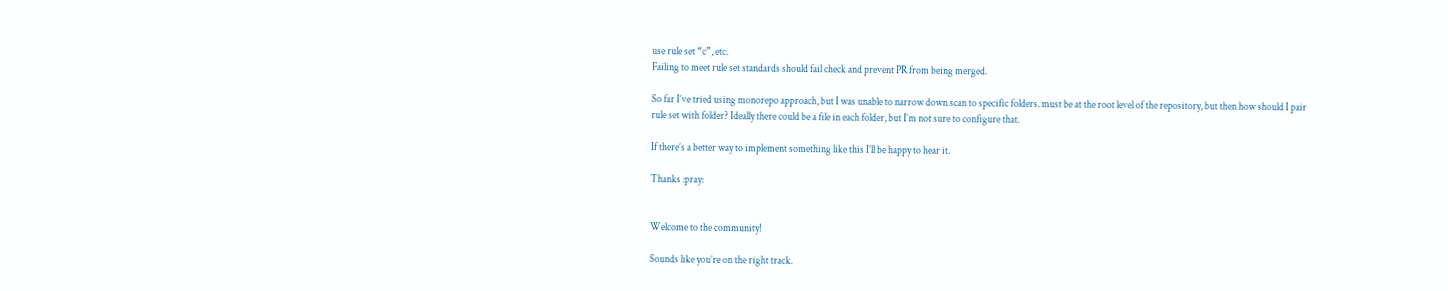use rule set “c”, etc.
Failing to meet rule set standards should fail check and prevent PR from being merged.

So far I’ve tried using monorepo approach, but I was unable to narrow down scan to specific folders. must be at the root level of the repository, but then how should I pair rule set with folder? Ideally there could be a file in each folder, but I’m not sure to configure that.

If there’s a better way to implement something like this I’ll be happy to hear it.

Thanks :pray:


Welcome to the community!

Sounds like you’re on the right track.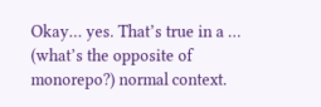Okay… yes. That’s true in a … (what’s the opposite of monorepo?) normal context.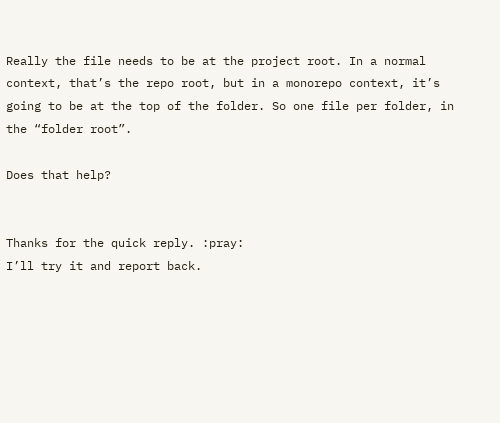Really the file needs to be at the project root. In a normal context, that’s the repo root, but in a monorepo context, it’s going to be at the top of the folder. So one file per folder, in the “folder root”.

Does that help?


Thanks for the quick reply. :pray:
I’ll try it and report back.